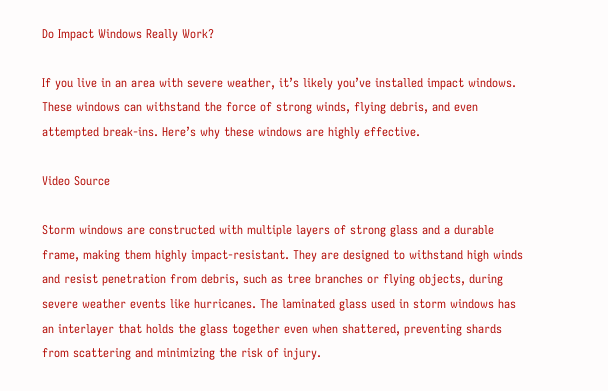Do Impact Windows Really Work?

If you live in an area with severe weather, it’s likely you’ve installed impact windows. These windows can withstand the force of strong winds, flying debris, and even attempted break-ins. Here’s why these windows are highly effective.

Video Source

Storm windows are constructed with multiple layers of strong glass and a durable frame, making them highly impact-resistant. They are designed to withstand high winds and resist penetration from debris, such as tree branches or flying objects, during severe weather events like hurricanes. The laminated glass used in storm windows has an interlayer that holds the glass together even when shattered, preventing shards from scattering and minimizing the risk of injury.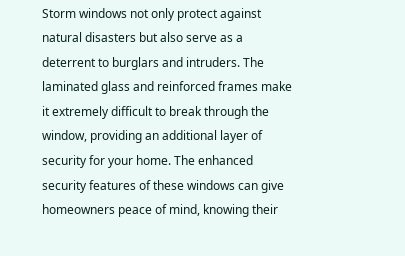Storm windows not only protect against natural disasters but also serve as a deterrent to burglars and intruders. The laminated glass and reinforced frames make it extremely difficult to break through the window, providing an additional layer of security for your home. The enhanced security features of these windows can give homeowners peace of mind, knowing their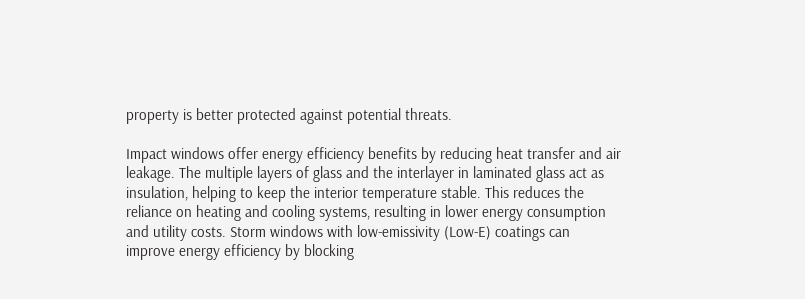property is better protected against potential threats.

Impact windows offer energy efficiency benefits by reducing heat transfer and air leakage. The multiple layers of glass and the interlayer in laminated glass act as insulation, helping to keep the interior temperature stable. This reduces the reliance on heating and cooling systems, resulting in lower energy consumption and utility costs. Storm windows with low-emissivity (Low-E) coatings can improve energy efficiency by blocking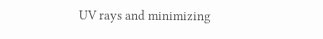UV rays and minimizing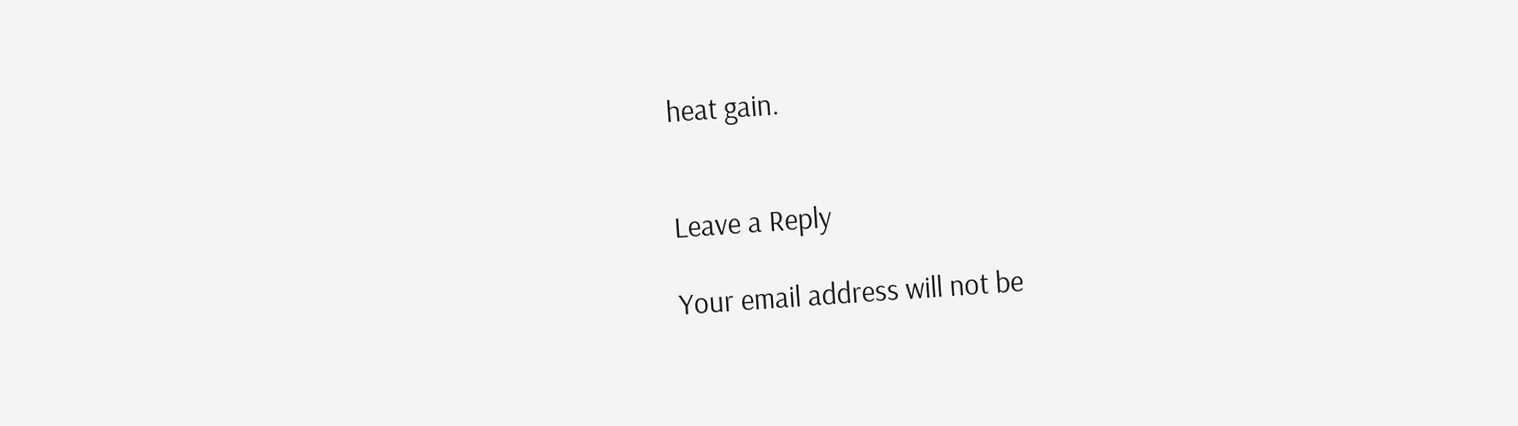heat gain.


Leave a Reply

Your email address will not be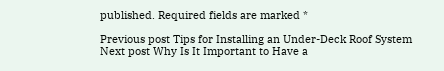published. Required fields are marked *

Previous post Tips for Installing an Under-Deck Roof System
Next post Why Is It Important to Have a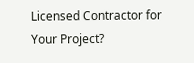Licensed Contractor for Your Project?